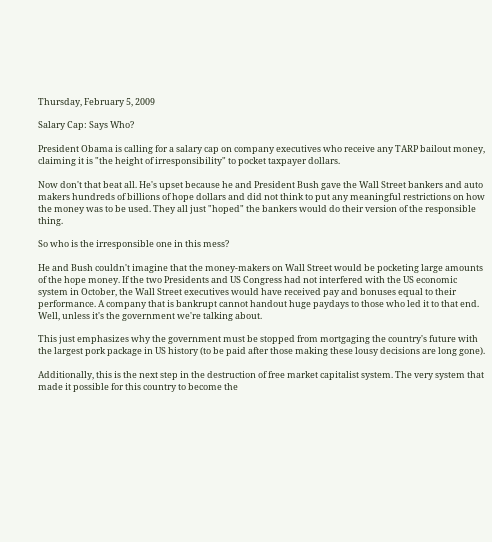Thursday, February 5, 2009

Salary Cap: Says Who?

President Obama is calling for a salary cap on company executives who receive any TARP bailout money, claiming it is "the height of irresponsibility" to pocket taxpayer dollars.

Now don't that beat all. He's upset because he and President Bush gave the Wall Street bankers and auto makers hundreds of billions of hope dollars and did not think to put any meaningful restrictions on how the money was to be used. They all just "hoped" the bankers would do their version of the responsible thing.

So who is the irresponsible one in this mess?

He and Bush couldn't imagine that the money-makers on Wall Street would be pocketing large amounts of the hope money. If the two Presidents and US Congress had not interfered with the US economic system in October, the Wall Street executives would have received pay and bonuses equal to their performance. A company that is bankrupt cannot handout huge paydays to those who led it to that end. Well, unless it's the government we're talking about.

This just emphasizes why the government must be stopped from mortgaging the country's future with the largest pork package in US history (to be paid after those making these lousy decisions are long gone).

Additionally, this is the next step in the destruction of free market capitalist system. The very system that made it possible for this country to become the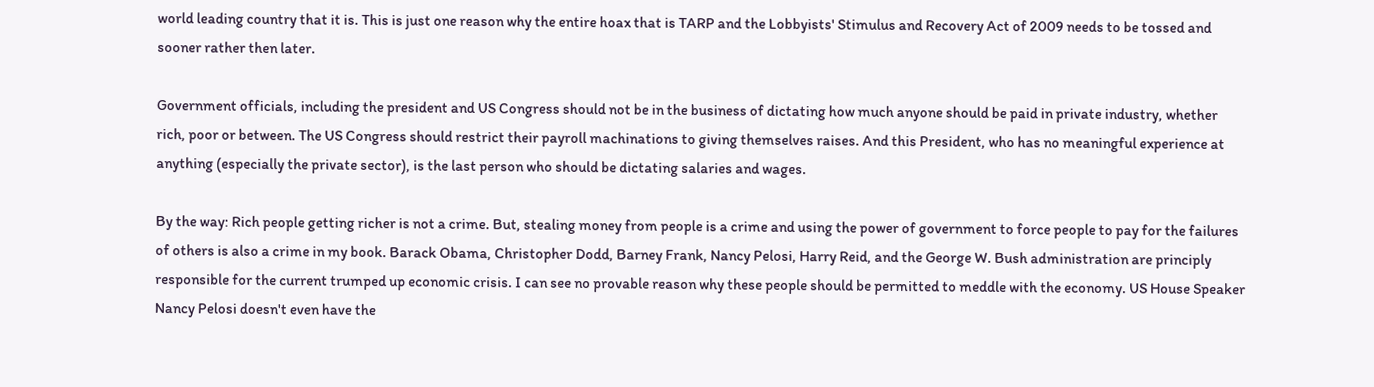world leading country that it is. This is just one reason why the entire hoax that is TARP and the Lobbyists' Stimulus and Recovery Act of 2009 needs to be tossed and sooner rather then later.

Government officials, including the president and US Congress should not be in the business of dictating how much anyone should be paid in private industry, whether rich, poor or between. The US Congress should restrict their payroll machinations to giving themselves raises. And this President, who has no meaningful experience at anything (especially the private sector), is the last person who should be dictating salaries and wages.

By the way: Rich people getting richer is not a crime. But, stealing money from people is a crime and using the power of government to force people to pay for the failures of others is also a crime in my book. Barack Obama, Christopher Dodd, Barney Frank, Nancy Pelosi, Harry Reid, and the George W. Bush administration are principly responsible for the current trumped up economic crisis. I can see no provable reason why these people should be permitted to meddle with the economy. US House Speaker Nancy Pelosi doesn't even have the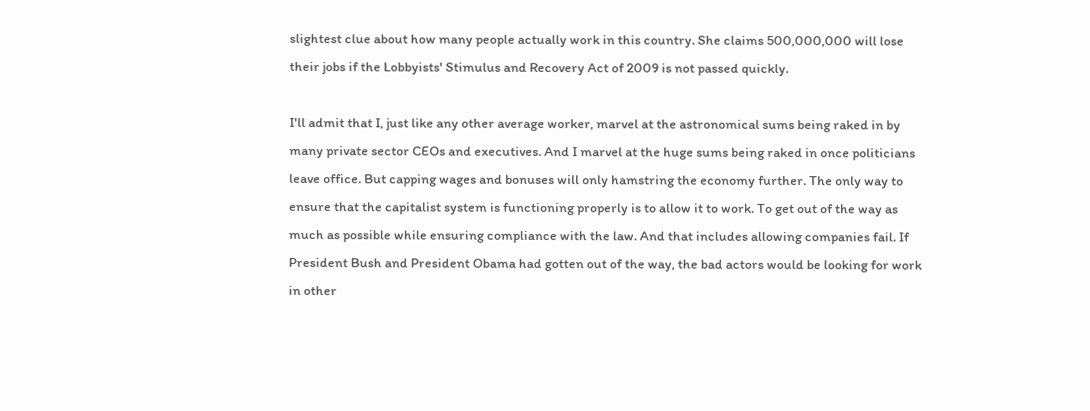slightest clue about how many people actually work in this country. She claims 500,000,000 will lose their jobs if the Lobbyists' Stimulus and Recovery Act of 2009 is not passed quickly.

I'll admit that I, just like any other average worker, marvel at the astronomical sums being raked in by many private sector CEOs and executives. And I marvel at the huge sums being raked in once politicians leave office. But capping wages and bonuses will only hamstring the economy further. The only way to ensure that the capitalist system is functioning properly is to allow it to work. To get out of the way as much as possible while ensuring compliance with the law. And that includes allowing companies fail. If President Bush and President Obama had gotten out of the way, the bad actors would be looking for work in other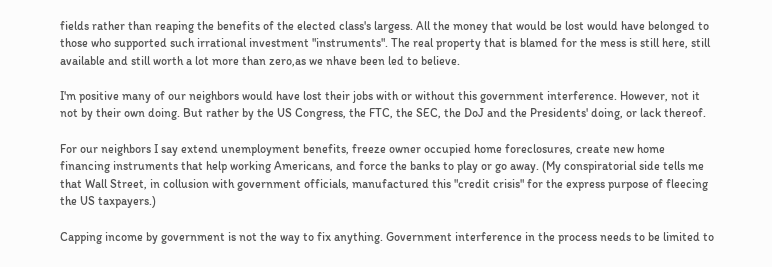fields rather than reaping the benefits of the elected class's largess. All the money that would be lost would have belonged to those who supported such irrational investment "instruments". The real property that is blamed for the mess is still here, still available and still worth a lot more than zero,as we nhave been led to believe.

I'm positive many of our neighbors would have lost their jobs with or without this government interference. However, not it not by their own doing. But rather by the US Congress, the FTC, the SEC, the DoJ and the Presidents' doing, or lack thereof.

For our neighbors I say extend unemployment benefits, freeze owner occupied home foreclosures, create new home financing instruments that help working Americans, and force the banks to play or go away. (My conspiratorial side tells me that Wall Street, in collusion with government officials, manufactured this "credit crisis" for the express purpose of fleecing the US taxpayers.)

Capping income by government is not the way to fix anything. Government interference in the process needs to be limited to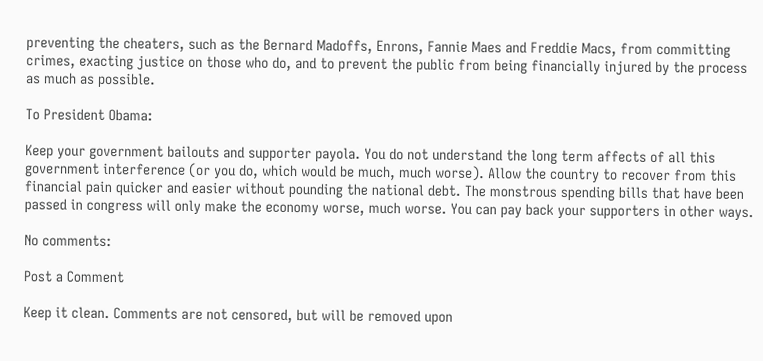preventing the cheaters, such as the Bernard Madoffs, Enrons, Fannie Maes and Freddie Macs, from committing crimes, exacting justice on those who do, and to prevent the public from being financially injured by the process as much as possible.

To President Obama:

Keep your government bailouts and supporter payola. You do not understand the long term affects of all this government interference (or you do, which would be much, much worse). Allow the country to recover from this financial pain quicker and easier without pounding the national debt. The monstrous spending bills that have been passed in congress will only make the economy worse, much worse. You can pay back your supporters in other ways.

No comments:

Post a Comment

Keep it clean. Comments are not censored, but will be removed upon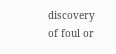discovery of foul or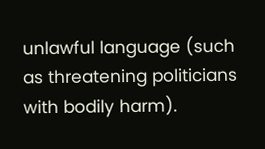unlawful language (such as threatening politicians with bodily harm).